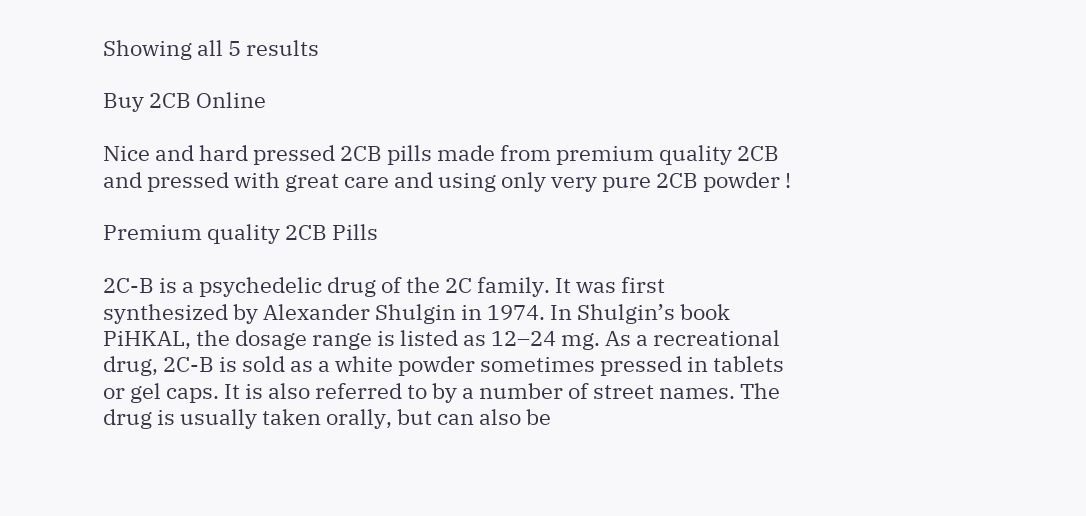Showing all 5 results

Buy 2CB Online

Nice and hard pressed 2CB pills made from premium quality 2CB
and pressed with great care and using only very pure 2CB powder !

Premium quality 2CB Pills

2C-B is a psychedelic drug of the 2C family. It was first synthesized by Alexander Shulgin in 1974. In Shulgin’s book PiHKAL, the dosage range is listed as 12–24 mg. As a recreational drug, 2C-B is sold as a white powder sometimes pressed in tablets or gel caps. It is also referred to by a number of street names. The drug is usually taken orally, but can also be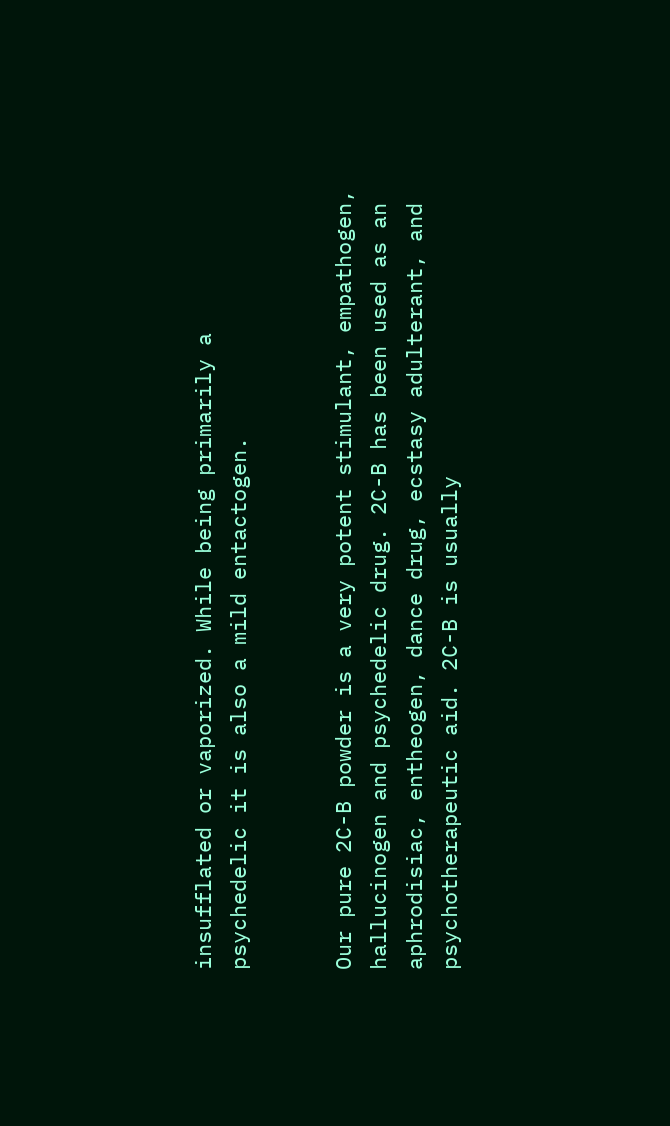insufflated or vaporized. While being primarily a psychedelic it is also a mild entactogen.


Our pure 2C-B powder is a very potent stimulant, empathogen, hallucinogen and psychedelic drug. 2C-B has been used as an aphrodisiac, entheogen, dance drug, ecstasy adulterant, and psychotherapeutic aid. 2C-B is usually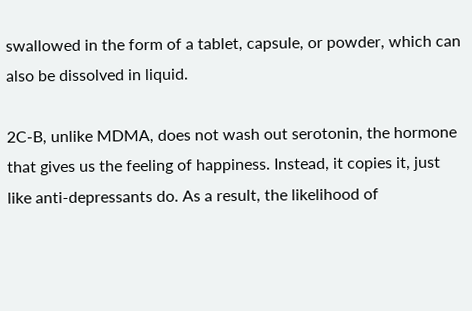swallowed in the form of a tablet, capsule, or powder, which can also be dissolved in liquid.

2C-B, unlike MDMA, does not wash out serotonin, the hormone that gives us the feeling of happiness. Instead, it copies it, just like anti-depressants do. As a result, the likelihood of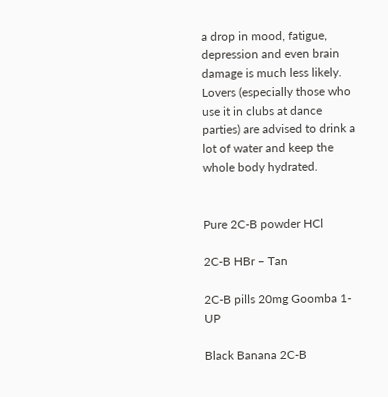a drop in mood, fatigue, depression and even brain damage is much less likely. Lovers (especially those who use it in clubs at dance parties) are advised to drink a lot of water and keep the whole body hydrated.


Pure 2C-B powder HCl

2C-B HBr – Tan

2C-B pills 20mg Goomba 1-UP

Black Banana 2C-B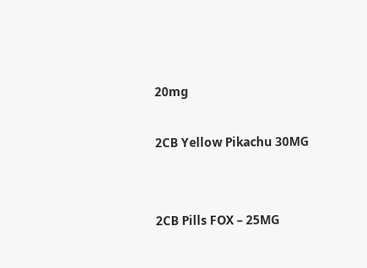20mg

2CB Yellow Pikachu 30MG


2CB Pills FOX – 25MG